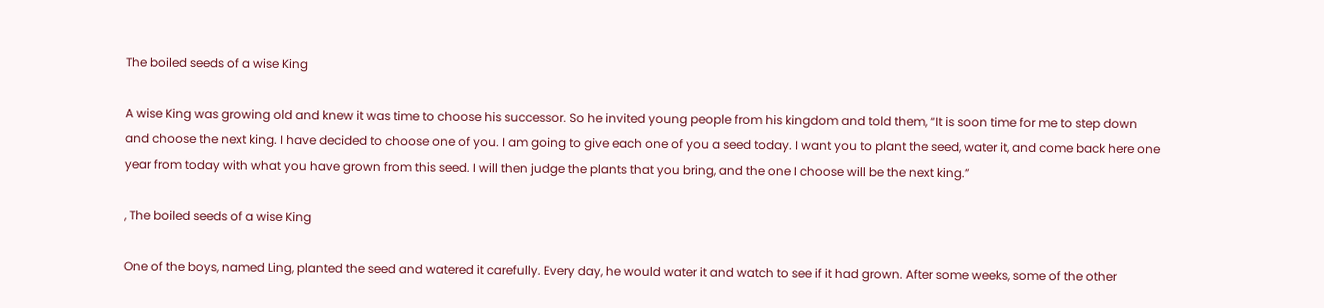The boiled seeds of a wise King

A wise King was growing old and knew it was time to choose his successor. So he invited young people from his kingdom and told them, “It is soon time for me to step down and choose the next king. I have decided to choose one of you. I am going to give each one of you a seed today. I want you to plant the seed, water it, and come back here one year from today with what you have grown from this seed. I will then judge the plants that you bring, and the one I choose will be the next king.”

, The boiled seeds of a wise King

One of the boys, named Ling, planted the seed and watered it carefully. Every day, he would water it and watch to see if it had grown. After some weeks, some of the other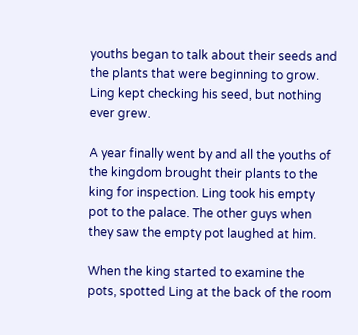youths began to talk about their seeds and the plants that were beginning to grow. Ling kept checking his seed, but nothing ever grew.

A year finally went by and all the youths of the kingdom brought their plants to the king for inspection. Ling took his empty pot to the palace. The other guys when they saw the empty pot laughed at him.

When the king started to examine the pots, spotted Ling at the back of the room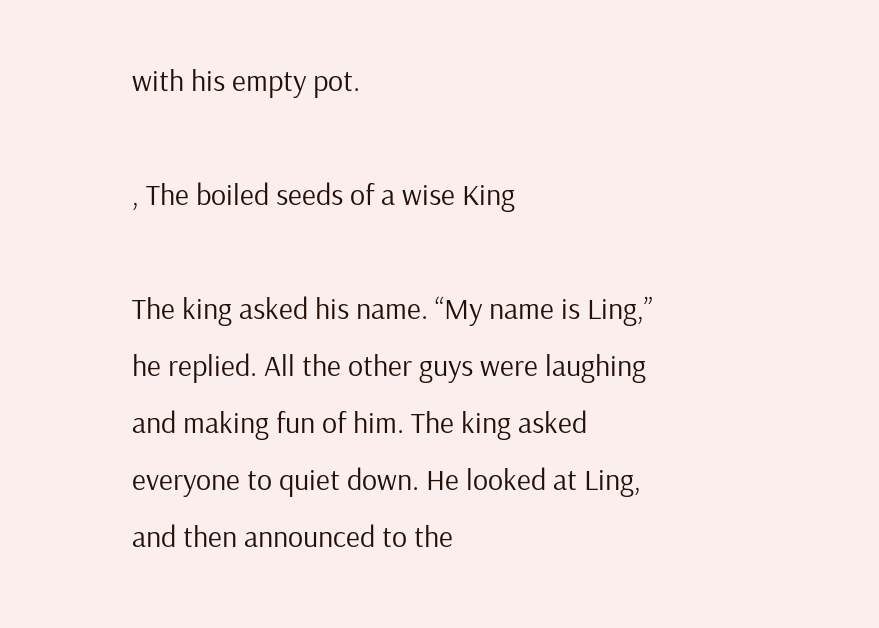with his empty pot.

, The boiled seeds of a wise King

The king asked his name. “My name is Ling,” he replied. All the other guys were laughing and making fun of him. The king asked everyone to quiet down. He looked at Ling, and then announced to the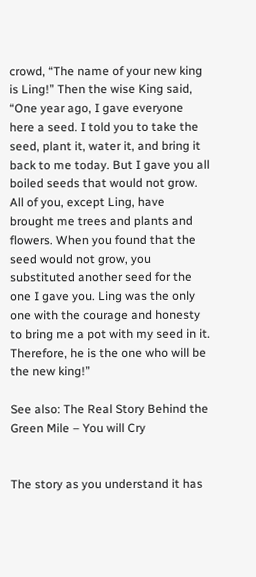crowd, “The name of your new king is Ling!” Then the wise King said, “One year ago, I gave everyone here a seed. I told you to take the seed, plant it, water it, and bring it back to me today. But I gave you all boiled seeds that would not grow. All of you, except Ling, have brought me trees and plants and flowers. When you found that the seed would not grow, you substituted another seed for the one I gave you. Ling was the only one with the courage and honesty to bring me a pot with my seed in it. Therefore, he is the one who will be the new king!”

See also: The Real Story Behind the Green Mile – You will Cry


The story as you understand it has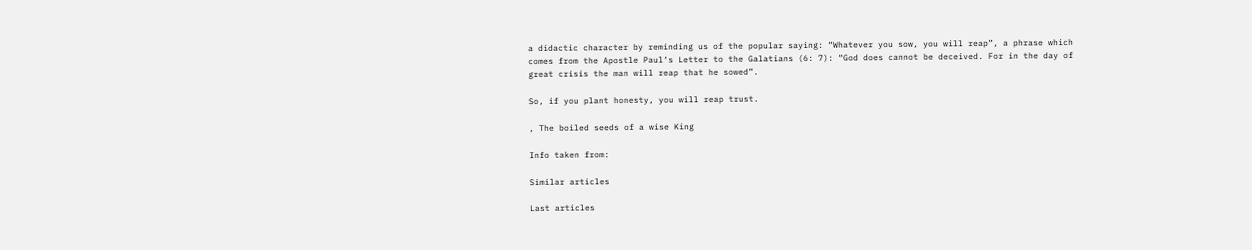a didactic character by reminding us of the popular saying: “Whatever you sow, you will reap”, a phrase which comes from the Apostle Paul‘s Letter to the Galatians (6: 7): “God does cannot be deceived. For in the day of great crisis the man will reap that he sowed”.

So, if you plant honesty, you will reap trust.

, The boiled seeds of a wise King

Info taken from:

Similar articles

Last articles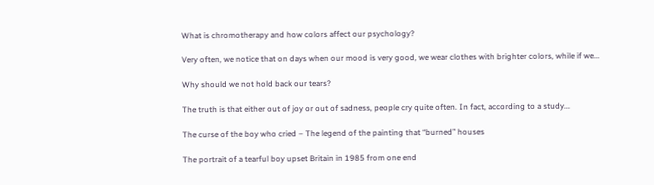What is chromotherapy and how colors affect our psychology?

Very often, we notice that on days when our mood is very good, we wear clothes with brighter colors, while if we...

Why should we not hold back our tears?

The truth is that either out of joy or out of sadness, people cry quite often. In fact, according to a study...

The curse of the boy who cried – The legend of the painting that “burned” houses

The portrait of a tearful boy upset Britain in 1985 from one end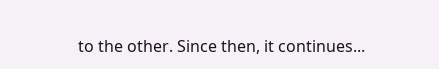to the other. Since then, it continues...